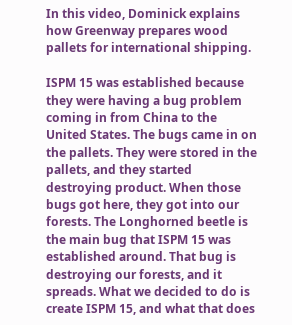In this video, Dominick explains how Greenway prepares wood pallets for international shipping.

ISPM 15 was established because they were having a bug problem coming in from China to the United States. The bugs came in on the pallets. They were stored in the pallets, and they started destroying product. When those bugs got here, they got into our forests. The Longhorned beetle is the main bug that ISPM 15 was established around. That bug is destroying our forests, and it spreads. What we decided to do is create ISPM 15, and what that does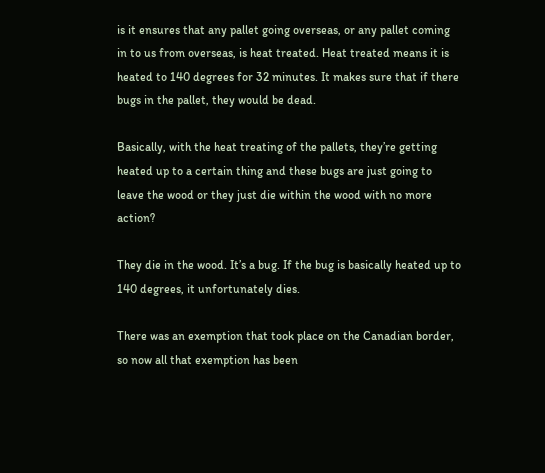is it ensures that any pallet going overseas, or any pallet coming in to us from overseas, is heat treated. Heat treated means it is heated to 140 degrees for 32 minutes. It makes sure that if there bugs in the pallet, they would be dead.

Basically, with the heat treating of the pallets, they’re getting heated up to a certain thing and these bugs are just going to leave the wood or they just die within the wood with no more action?

They die in the wood. It’s a bug. If the bug is basically heated up to 140 degrees, it unfortunately dies.

There was an exemption that took place on the Canadian border, so now all that exemption has been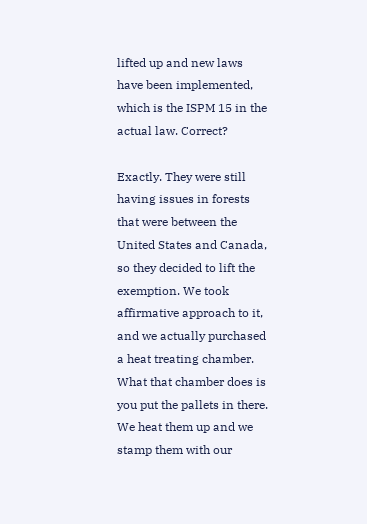lifted up and new laws have been implemented, which is the ISPM 15 in the actual law. Correct?

Exactly. They were still having issues in forests that were between the United States and Canada, so they decided to lift the exemption. We took affirmative approach to it, and we actually purchased a heat treating chamber. What that chamber does is you put the pallets in there. We heat them up and we stamp them with our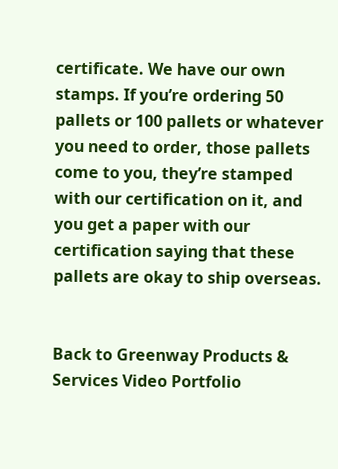certificate. We have our own stamps. If you’re ordering 50 pallets or 100 pallets or whatever you need to order, those pallets come to you, they’re stamped with our certification on it, and you get a paper with our certification saying that these pallets are okay to ship overseas.


Back to Greenway Products & Services Video Portfolio